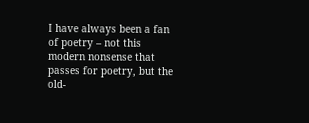I have always been a fan of poetry – not this modern nonsense that passes for poetry, but the old-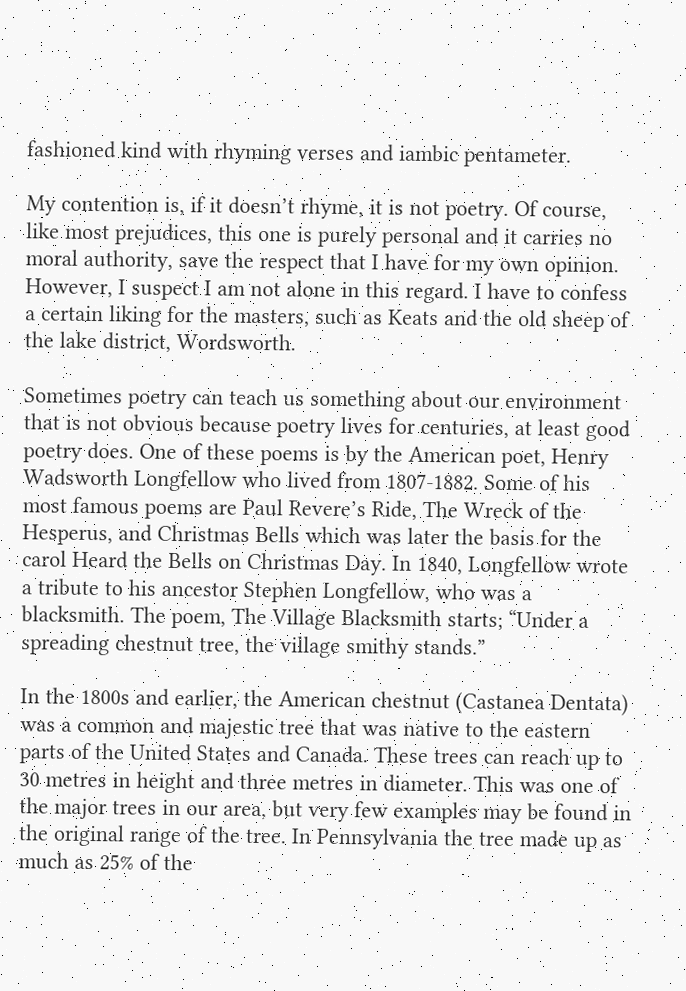fashioned kind with rhyming verses and iambic pentameter.

My contention is, if it doesn’t rhyme, it is not poetry. Of course, like most prejudices, this one is purely personal and it carries no moral authority, save the respect that I have for my own opinion. However, I suspect I am not alone in this regard. I have to confess a certain liking for the masters, such as Keats and the old sheep of the lake district, Wordsworth.

Sometimes poetry can teach us something about our environment that is not obvious because poetry lives for centuries, at least good poetry does. One of these poems is by the American poet, Henry Wadsworth Longfellow who lived from 1807-1882. Some of his most famous poems are Paul Revere’s Ride, The Wreck of the Hesperus, and Christmas Bells which was later the basis for the carol Heard the Bells on Christmas Day. In 1840, Longfellow wrote a tribute to his ancestor Stephen Longfellow, who was a blacksmith. The poem, The Village Blacksmith starts; “Under a spreading chestnut tree, the village smithy stands.”

In the 1800s and earlier, the American chestnut (Castanea Dentata) was a common and majestic tree that was native to the eastern parts of the United States and Canada. These trees can reach up to 30 metres in height and three metres in diameter. This was one of the major trees in our area, but very few examples may be found in the original range of the tree. In Pennsylvania the tree made up as much as 25% of the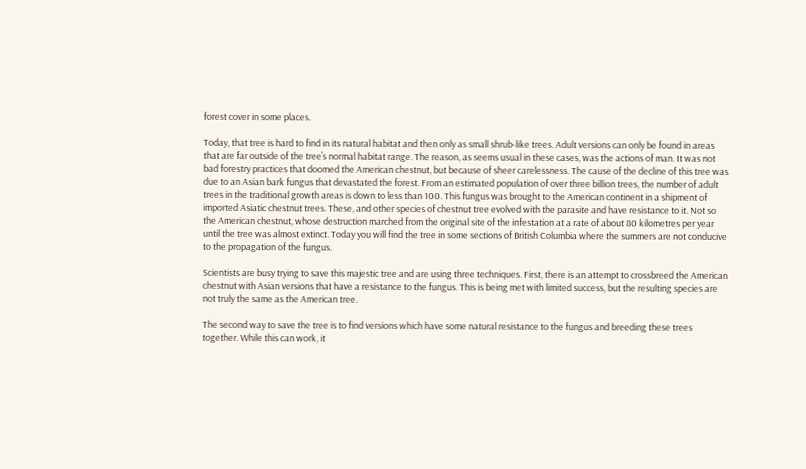forest cover in some places.

Today, that tree is hard to find in its natural habitat and then only as small shrub-like trees. Adult versions can only be found in areas that are far outside of the tree’s normal habitat range. The reason, as seems usual in these cases, was the actions of man. It was not bad forestry practices that doomed the American chestnut, but because of sheer carelessness. The cause of the decline of this tree was due to an Asian bark fungus that devastated the forest. From an estimated population of over three billion trees, the number of adult trees in the traditional growth areas is down to less than 100. This fungus was brought to the American continent in a shipment of imported Asiatic chestnut trees. These, and other species of chestnut tree evolved with the parasite and have resistance to it. Not so the American chestnut, whose destruction marched from the original site of the infestation at a rate of about 80 kilometres per year until the tree was almost extinct. Today you will find the tree in some sections of British Columbia where the summers are not conducive to the propagation of the fungus.

Scientists are busy trying to save this majestic tree and are using three techniques. First, there is an attempt to crossbreed the American chestnut with Asian versions that have a resistance to the fungus. This is being met with limited success, but the resulting species are not truly the same as the American tree.

The second way to save the tree is to find versions which have some natural resistance to the fungus and breeding these trees together. While this can work, it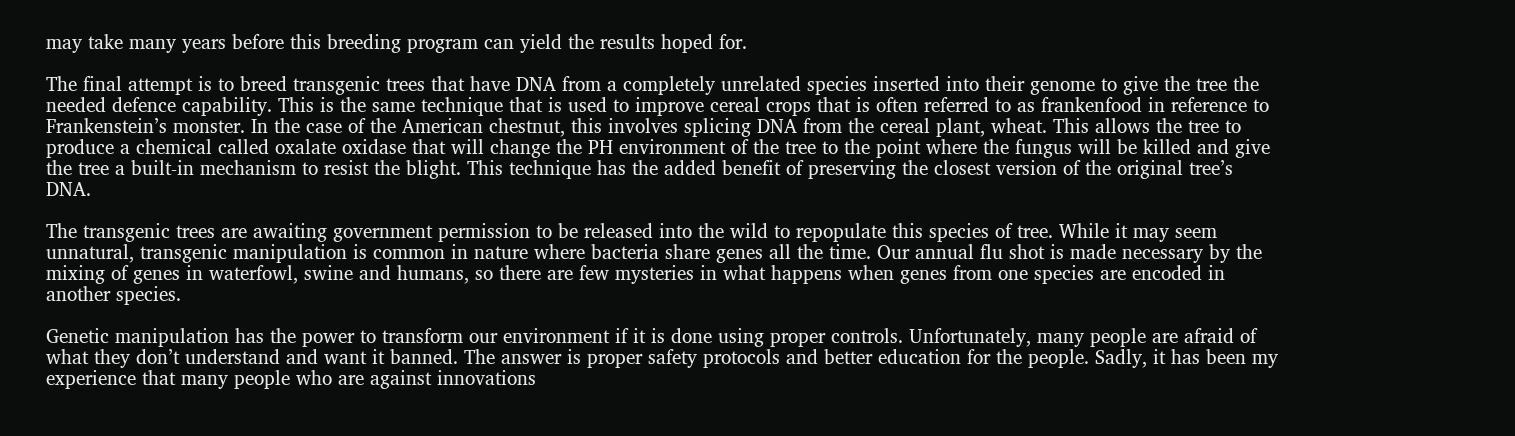may take many years before this breeding program can yield the results hoped for.

The final attempt is to breed transgenic trees that have DNA from a completely unrelated species inserted into their genome to give the tree the needed defence capability. This is the same technique that is used to improve cereal crops that is often referred to as frankenfood in reference to Frankenstein’s monster. In the case of the American chestnut, this involves splicing DNA from the cereal plant, wheat. This allows the tree to produce a chemical called oxalate oxidase that will change the PH environment of the tree to the point where the fungus will be killed and give the tree a built-in mechanism to resist the blight. This technique has the added benefit of preserving the closest version of the original tree’s DNA.

The transgenic trees are awaiting government permission to be released into the wild to repopulate this species of tree. While it may seem unnatural, transgenic manipulation is common in nature where bacteria share genes all the time. Our annual flu shot is made necessary by the mixing of genes in waterfowl, swine and humans, so there are few mysteries in what happens when genes from one species are encoded in another species.

Genetic manipulation has the power to transform our environment if it is done using proper controls. Unfortunately, many people are afraid of what they don’t understand and want it banned. The answer is proper safety protocols and better education for the people. Sadly, it has been my experience that many people who are against innovations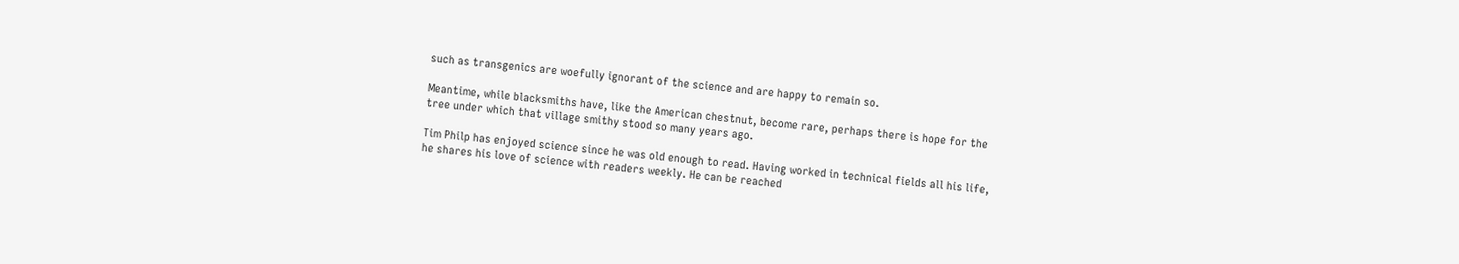such as transgenics are woefully ignorant of the science and are happy to remain so.

Meantime, while blacksmiths have, like the American chestnut, become rare, perhaps there is hope for the tree under which that village smithy stood so many years ago.

Tim Philp has enjoyed science since he was old enough to read. Having worked in technical fields all his life, he shares his love of science with readers weekly. He can be reached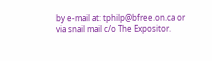by e-mail at: tphilp@bfree.on.ca or via snail mail c/o The Expositor.